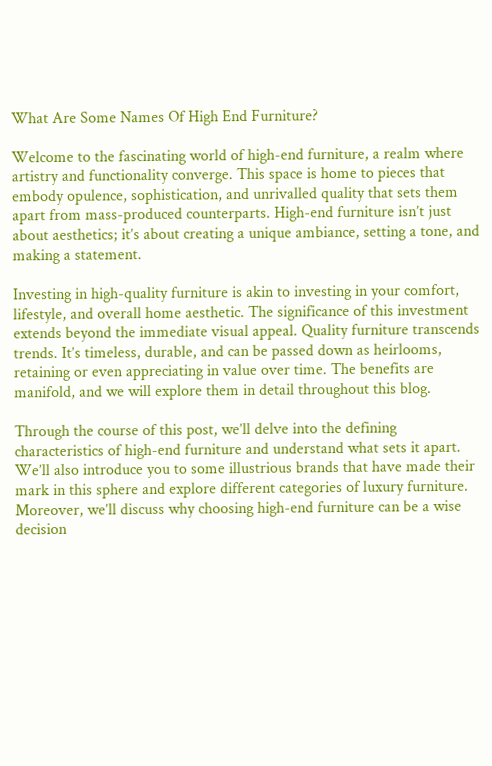What Are Some Names Of High End Furniture?

Welcome to the fascinating world of high-end furniture, a realm where artistry and functionality converge. This space is home to pieces that embody opulence, sophistication, and unrivalled quality that sets them apart from mass-produced counterparts. High-end furniture isn’t just about aesthetics; it’s about creating a unique ambiance, setting a tone, and making a statement.

Investing in high-quality furniture is akin to investing in your comfort, lifestyle, and overall home aesthetic. The significance of this investment extends beyond the immediate visual appeal. Quality furniture transcends trends. It’s timeless, durable, and can be passed down as heirlooms, retaining or even appreciating in value over time. The benefits are manifold, and we will explore them in detail throughout this blog.

Through the course of this post, we’ll delve into the defining characteristics of high-end furniture and understand what sets it apart. We’ll also introduce you to some illustrious brands that have made their mark in this sphere and explore different categories of luxury furniture. Moreover, we’ll discuss why choosing high-end furniture can be a wise decision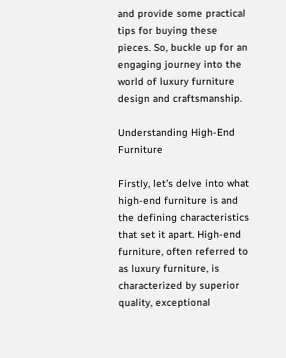and provide some practical tips for buying these pieces. So, buckle up for an engaging journey into the world of luxury furniture design and craftsmanship.

Understanding High-End Furniture

Firstly, let’s delve into what high-end furniture is and the defining characteristics that set it apart. High-end furniture, often referred to as luxury furniture, is characterized by superior quality, exceptional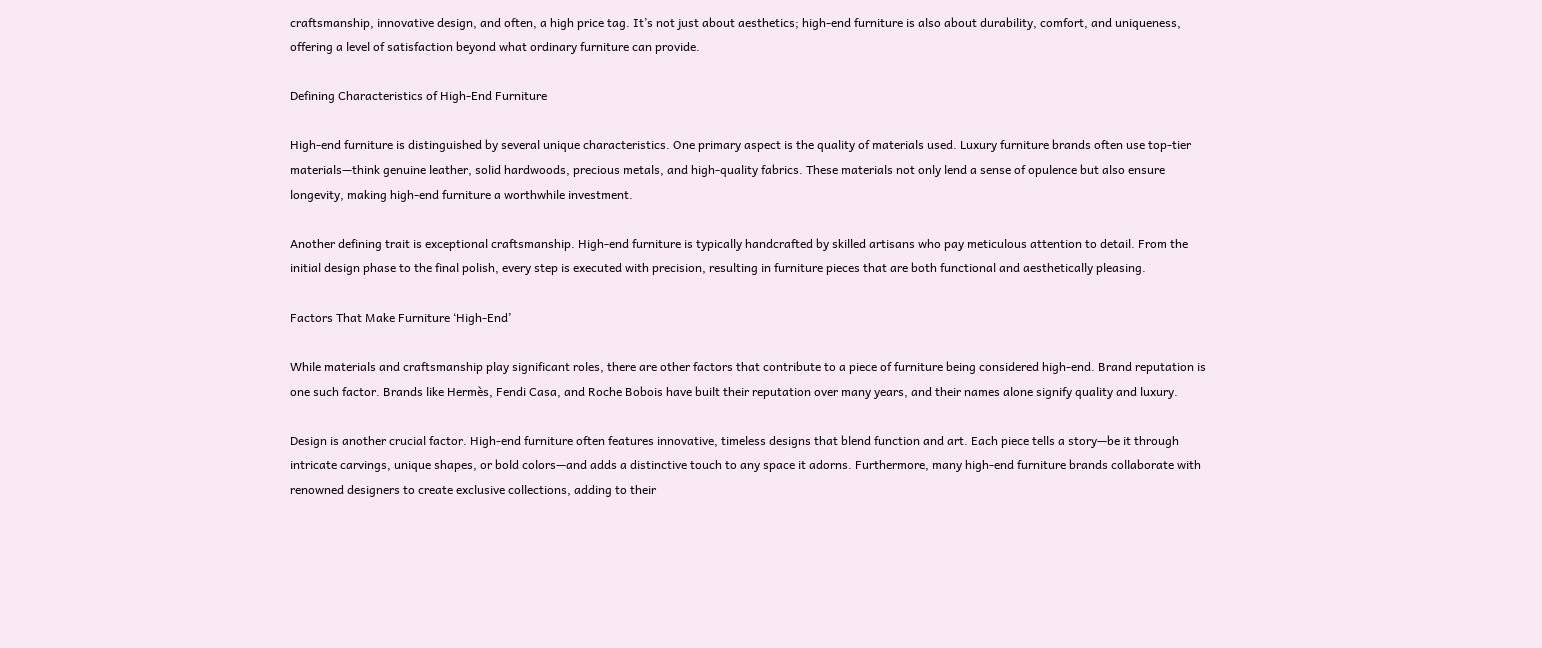craftsmanship, innovative design, and often, a high price tag. It’s not just about aesthetics; high-end furniture is also about durability, comfort, and uniqueness, offering a level of satisfaction beyond what ordinary furniture can provide.

Defining Characteristics of High-End Furniture

High-end furniture is distinguished by several unique characteristics. One primary aspect is the quality of materials used. Luxury furniture brands often use top-tier materials—think genuine leather, solid hardwoods, precious metals, and high-quality fabrics. These materials not only lend a sense of opulence but also ensure longevity, making high-end furniture a worthwhile investment.

Another defining trait is exceptional craftsmanship. High-end furniture is typically handcrafted by skilled artisans who pay meticulous attention to detail. From the initial design phase to the final polish, every step is executed with precision, resulting in furniture pieces that are both functional and aesthetically pleasing.

Factors That Make Furniture ‘High-End’

While materials and craftsmanship play significant roles, there are other factors that contribute to a piece of furniture being considered high-end. Brand reputation is one such factor. Brands like Hermès, Fendi Casa, and Roche Bobois have built their reputation over many years, and their names alone signify quality and luxury.

Design is another crucial factor. High-end furniture often features innovative, timeless designs that blend function and art. Each piece tells a story—be it through intricate carvings, unique shapes, or bold colors—and adds a distinctive touch to any space it adorns. Furthermore, many high-end furniture brands collaborate with renowned designers to create exclusive collections, adding to their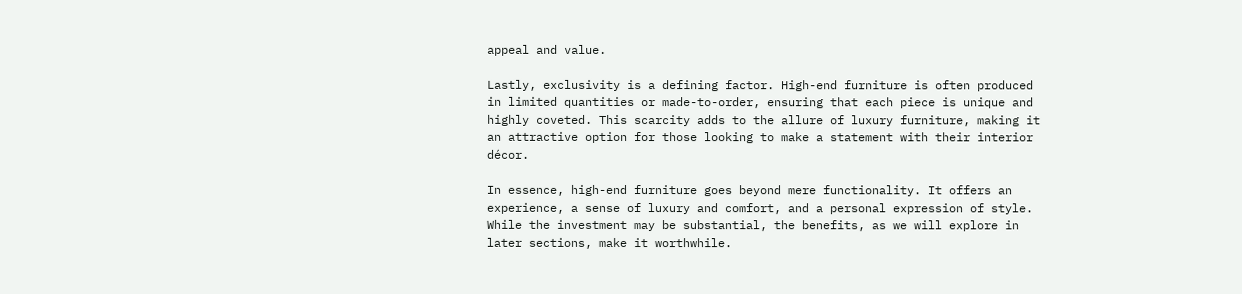appeal and value.

Lastly, exclusivity is a defining factor. High-end furniture is often produced in limited quantities or made-to-order, ensuring that each piece is unique and highly coveted. This scarcity adds to the allure of luxury furniture, making it an attractive option for those looking to make a statement with their interior décor.

In essence, high-end furniture goes beyond mere functionality. It offers an experience, a sense of luxury and comfort, and a personal expression of style. While the investment may be substantial, the benefits, as we will explore in later sections, make it worthwhile.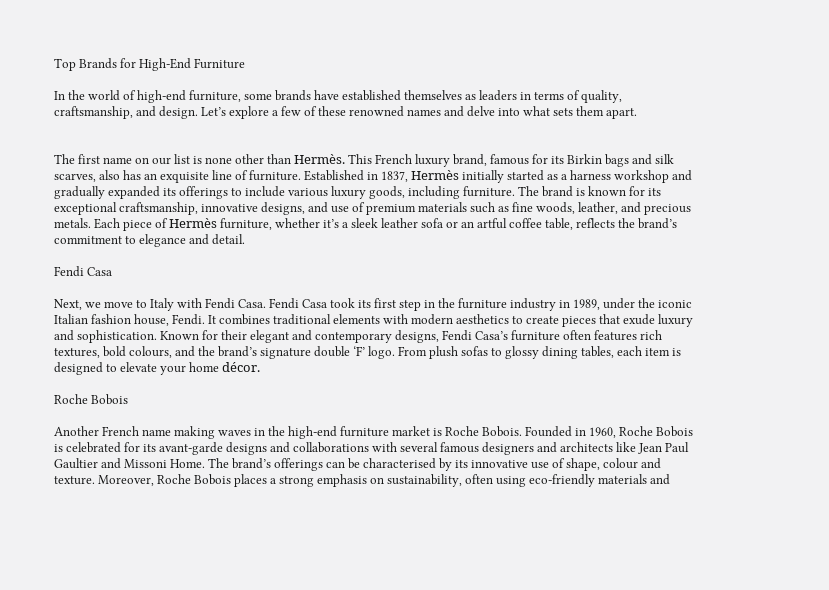Top Brands for High-End Furniture

In the world of high-end furniture, some brands have established themselves as leaders in terms of quality, craftsmanship, and design. Let’s explore a few of these renowned names and delve into what sets them apart.


The first name on our list is none other than Hermès. This French luxury brand, famous for its Birkin bags and silk scarves, also has an exquisite line of furniture. Established in 1837, Hermès initially started as a harness workshop and gradually expanded its offerings to include various luxury goods, including furniture. The brand is known for its exceptional craftsmanship, innovative designs, and use of premium materials such as fine woods, leather, and precious metals. Each piece of Hermès furniture, whether it’s a sleek leather sofa or an artful coffee table, reflects the brand’s commitment to elegance and detail.

Fendi Casa

Next, we move to Italy with Fendi Casa. Fendi Casa took its first step in the furniture industry in 1989, under the iconic Italian fashion house, Fendi. It combines traditional elements with modern aesthetics to create pieces that exude luxury and sophistication. Known for their elegant and contemporary designs, Fendi Casa’s furniture often features rich textures, bold colours, and the brand’s signature double ‘F’ logo. From plush sofas to glossy dining tables, each item is designed to elevate your home décor.

Roche Bobois

Another French name making waves in the high-end furniture market is Roche Bobois. Founded in 1960, Roche Bobois is celebrated for its avant-garde designs and collaborations with several famous designers and architects like Jean Paul Gaultier and Missoni Home. The brand’s offerings can be characterised by its innovative use of shape, colour and texture. Moreover, Roche Bobois places a strong emphasis on sustainability, often using eco-friendly materials and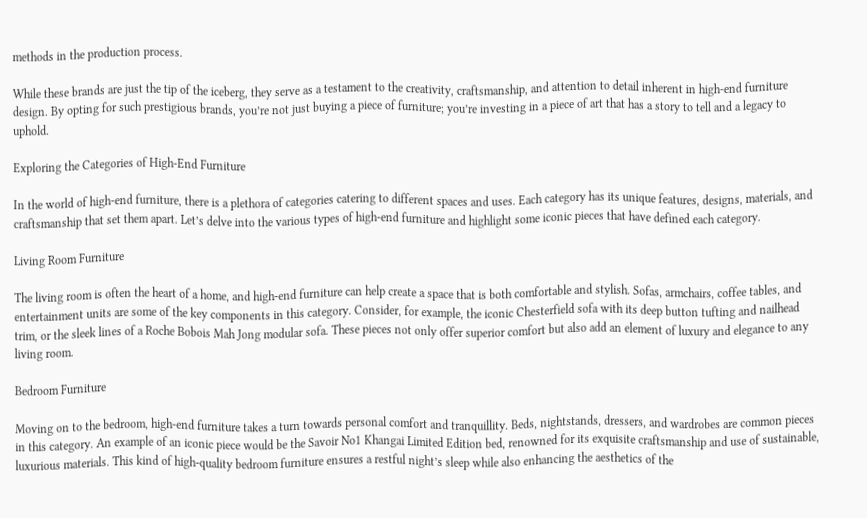methods in the production process.

While these brands are just the tip of the iceberg, they serve as a testament to the creativity, craftsmanship, and attention to detail inherent in high-end furniture design. By opting for such prestigious brands, you’re not just buying a piece of furniture; you’re investing in a piece of art that has a story to tell and a legacy to uphold.

Exploring the Categories of High-End Furniture

In the world of high-end furniture, there is a plethora of categories catering to different spaces and uses. Each category has its unique features, designs, materials, and craftsmanship that set them apart. Let’s delve into the various types of high-end furniture and highlight some iconic pieces that have defined each category.

Living Room Furniture

The living room is often the heart of a home, and high-end furniture can help create a space that is both comfortable and stylish. Sofas, armchairs, coffee tables, and entertainment units are some of the key components in this category. Consider, for example, the iconic Chesterfield sofa with its deep button tufting and nailhead trim, or the sleek lines of a Roche Bobois Mah Jong modular sofa. These pieces not only offer superior comfort but also add an element of luxury and elegance to any living room.

Bedroom Furniture

Moving on to the bedroom, high-end furniture takes a turn towards personal comfort and tranquillity. Beds, nightstands, dressers, and wardrobes are common pieces in this category. An example of an iconic piece would be the Savoir No1 Khangai Limited Edition bed, renowned for its exquisite craftsmanship and use of sustainable, luxurious materials. This kind of high-quality bedroom furniture ensures a restful night’s sleep while also enhancing the aesthetics of the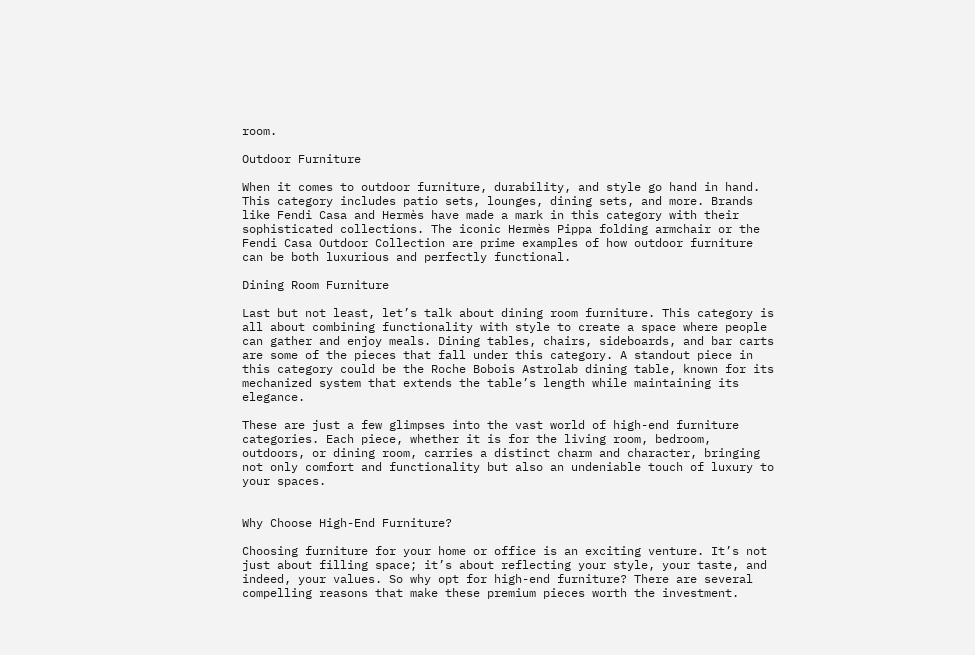room.

Outdoor Furniture

When it comes to outdoor furniture, durability, and style go hand in hand. This category includes patio sets, lounges, dining sets, and more. Brands like Fendi Casa and Hermès have made a mark in this category with their sophisticated collections. The iconic Hermès Pippa folding armchair or the Fendi Casa Outdoor Collection are prime examples of how outdoor furniture can be both luxurious and perfectly functional.

Dining Room Furniture

Last but not least, let’s talk about dining room furniture. This category is all about combining functionality with style to create a space where people can gather and enjoy meals. Dining tables, chairs, sideboards, and bar carts are some of the pieces that fall under this category. A standout piece in this category could be the Roche Bobois Astrolab dining table, known for its mechanized system that extends the table’s length while maintaining its elegance.

These are just a few glimpses into the vast world of high-end furniture categories. Each piece, whether it is for the living room, bedroom, outdoors, or dining room, carries a distinct charm and character, bringing not only comfort and functionality but also an undeniable touch of luxury to your spaces.


Why Choose High-End Furniture?

Choosing furniture for your home or office is an exciting venture. It’s not just about filling space; it’s about reflecting your style, your taste, and indeed, your values. So why opt for high-end furniture? There are several compelling reasons that make these premium pieces worth the investment.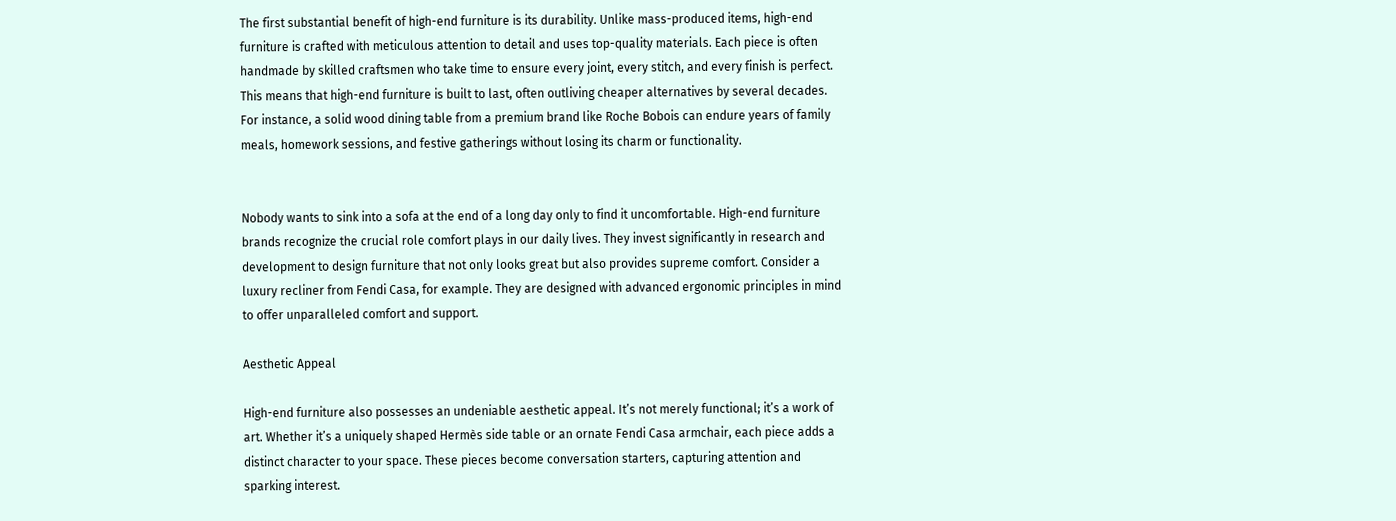The first substantial benefit of high-end furniture is its durability. Unlike mass-produced items, high-end furniture is crafted with meticulous attention to detail and uses top-quality materials. Each piece is often handmade by skilled craftsmen who take time to ensure every joint, every stitch, and every finish is perfect. This means that high-end furniture is built to last, often outliving cheaper alternatives by several decades. For instance, a solid wood dining table from a premium brand like Roche Bobois can endure years of family meals, homework sessions, and festive gatherings without losing its charm or functionality.


Nobody wants to sink into a sofa at the end of a long day only to find it uncomfortable. High-end furniture brands recognize the crucial role comfort plays in our daily lives. They invest significantly in research and development to design furniture that not only looks great but also provides supreme comfort. Consider a luxury recliner from Fendi Casa, for example. They are designed with advanced ergonomic principles in mind to offer unparalleled comfort and support.

Aesthetic Appeal

High-end furniture also possesses an undeniable aesthetic appeal. It’s not merely functional; it’s a work of art. Whether it’s a uniquely shaped Hermès side table or an ornate Fendi Casa armchair, each piece adds a distinct character to your space. These pieces become conversation starters, capturing attention and sparking interest.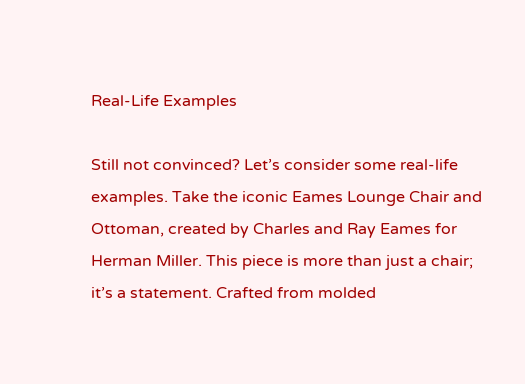Real-Life Examples

Still not convinced? Let’s consider some real-life examples. Take the iconic Eames Lounge Chair and Ottoman, created by Charles and Ray Eames for Herman Miller. This piece is more than just a chair; it’s a statement. Crafted from molded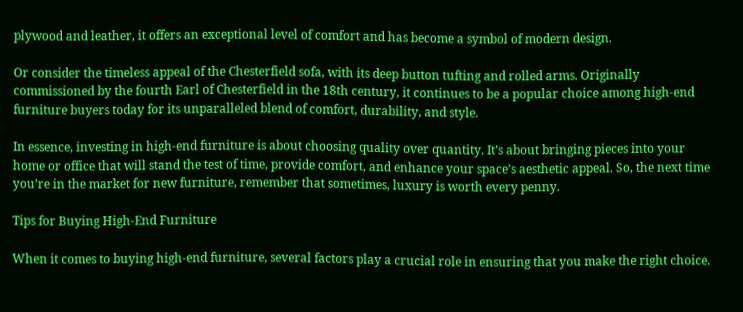plywood and leather, it offers an exceptional level of comfort and has become a symbol of modern design.

Or consider the timeless appeal of the Chesterfield sofa, with its deep button tufting and rolled arms. Originally commissioned by the fourth Earl of Chesterfield in the 18th century, it continues to be a popular choice among high-end furniture buyers today for its unparalleled blend of comfort, durability, and style.

In essence, investing in high-end furniture is about choosing quality over quantity. It’s about bringing pieces into your home or office that will stand the test of time, provide comfort, and enhance your space’s aesthetic appeal. So, the next time you’re in the market for new furniture, remember that sometimes, luxury is worth every penny.

Tips for Buying High-End Furniture

When it comes to buying high-end furniture, several factors play a crucial role in ensuring that you make the right choice.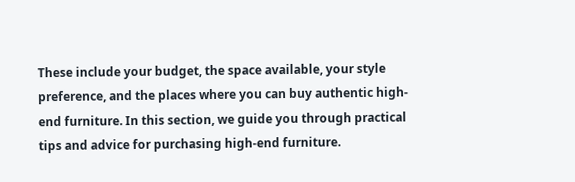These include your budget, the space available, your style preference, and the places where you can buy authentic high-end furniture. In this section, we guide you through practical tips and advice for purchasing high-end furniture.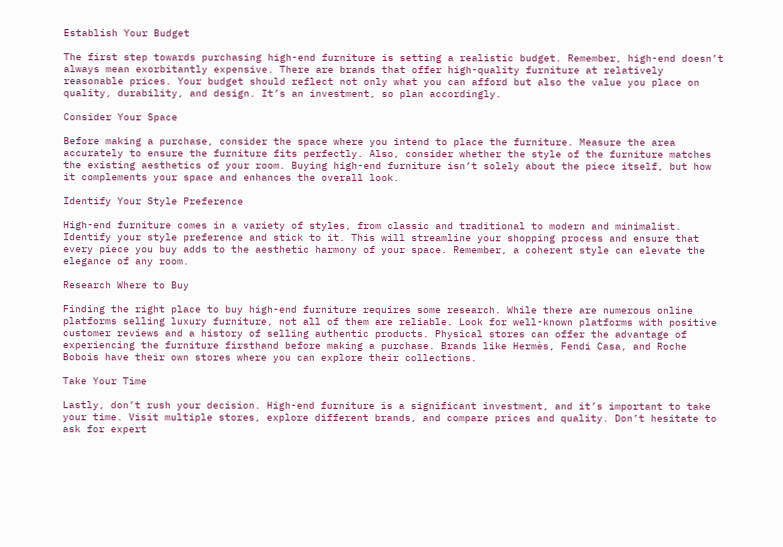Establish Your Budget

The first step towards purchasing high-end furniture is setting a realistic budget. Remember, high-end doesn’t always mean exorbitantly expensive. There are brands that offer high-quality furniture at relatively reasonable prices. Your budget should reflect not only what you can afford but also the value you place on quality, durability, and design. It’s an investment, so plan accordingly.

Consider Your Space

Before making a purchase, consider the space where you intend to place the furniture. Measure the area accurately to ensure the furniture fits perfectly. Also, consider whether the style of the furniture matches the existing aesthetics of your room. Buying high-end furniture isn’t solely about the piece itself, but how it complements your space and enhances the overall look.

Identify Your Style Preference

High-end furniture comes in a variety of styles, from classic and traditional to modern and minimalist. Identify your style preference and stick to it. This will streamline your shopping process and ensure that every piece you buy adds to the aesthetic harmony of your space. Remember, a coherent style can elevate the elegance of any room.

Research Where to Buy

Finding the right place to buy high-end furniture requires some research. While there are numerous online platforms selling luxury furniture, not all of them are reliable. Look for well-known platforms with positive customer reviews and a history of selling authentic products. Physical stores can offer the advantage of experiencing the furniture firsthand before making a purchase. Brands like Hermès, Fendi Casa, and Roche Bobois have their own stores where you can explore their collections.

Take Your Time

Lastly, don’t rush your decision. High-end furniture is a significant investment, and it’s important to take your time. Visit multiple stores, explore different brands, and compare prices and quality. Don’t hesitate to ask for expert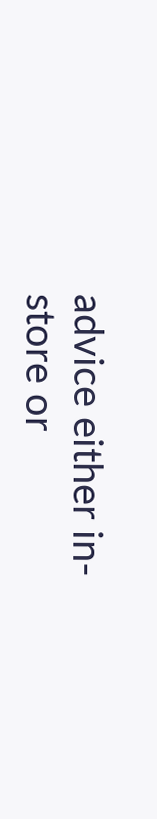advice either in-store or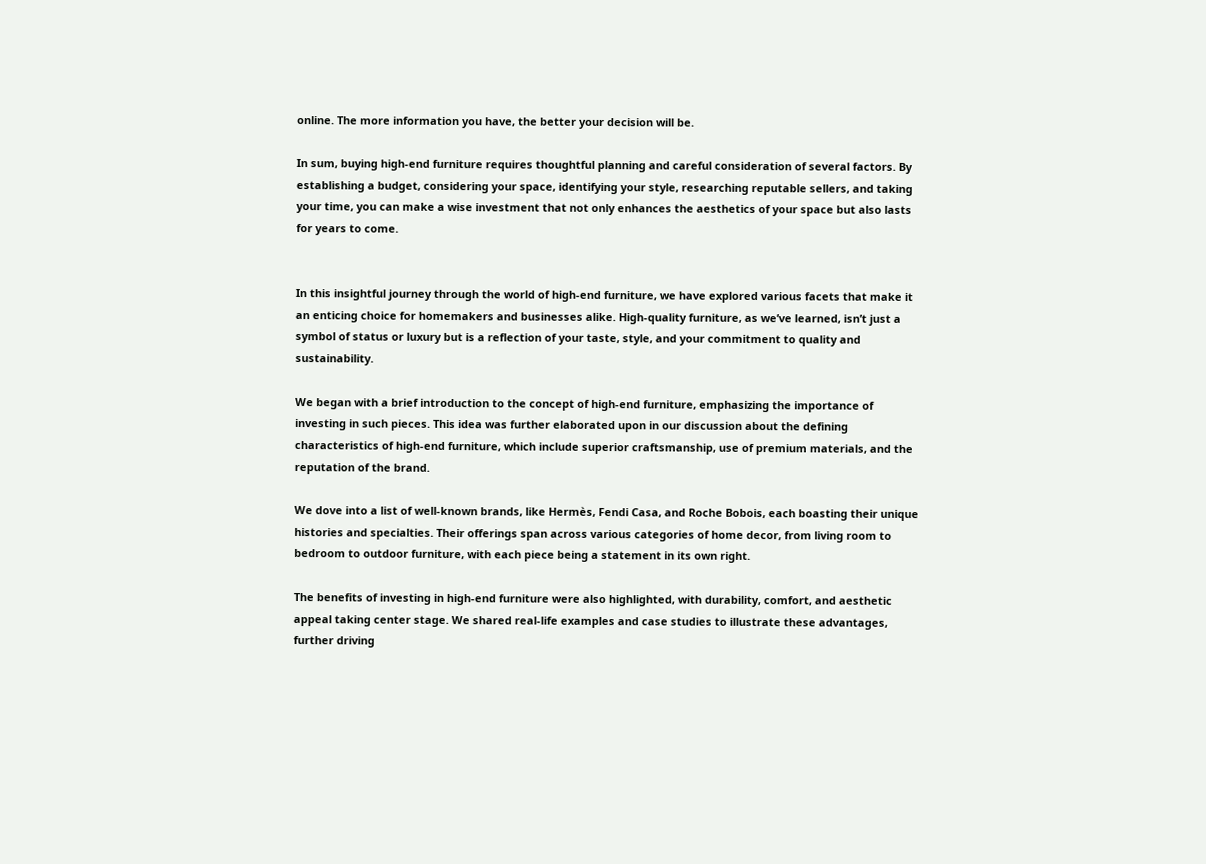online. The more information you have, the better your decision will be.

In sum, buying high-end furniture requires thoughtful planning and careful consideration of several factors. By establishing a budget, considering your space, identifying your style, researching reputable sellers, and taking your time, you can make a wise investment that not only enhances the aesthetics of your space but also lasts for years to come.


In this insightful journey through the world of high-end furniture, we have explored various facets that make it an enticing choice for homemakers and businesses alike. High-quality furniture, as we’ve learned, isn’t just a symbol of status or luxury but is a reflection of your taste, style, and your commitment to quality and sustainability.

We began with a brief introduction to the concept of high-end furniture, emphasizing the importance of investing in such pieces. This idea was further elaborated upon in our discussion about the defining characteristics of high-end furniture, which include superior craftsmanship, use of premium materials, and the reputation of the brand.

We dove into a list of well-known brands, like Hermès, Fendi Casa, and Roche Bobois, each boasting their unique histories and specialties. Their offerings span across various categories of home decor, from living room to bedroom to outdoor furniture, with each piece being a statement in its own right.

The benefits of investing in high-end furniture were also highlighted, with durability, comfort, and aesthetic appeal taking center stage. We shared real-life examples and case studies to illustrate these advantages, further driving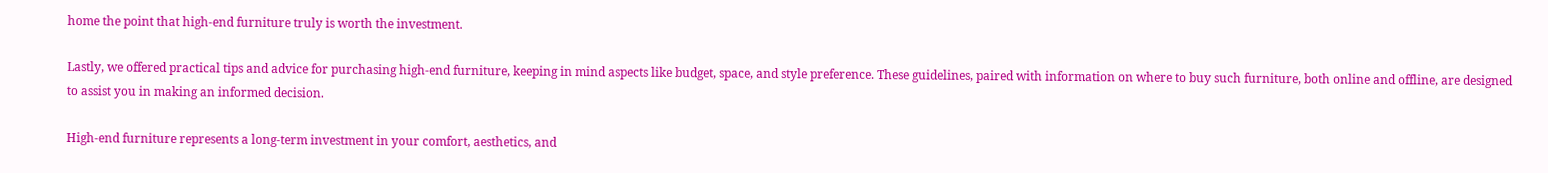home the point that high-end furniture truly is worth the investment.

Lastly, we offered practical tips and advice for purchasing high-end furniture, keeping in mind aspects like budget, space, and style preference. These guidelines, paired with information on where to buy such furniture, both online and offline, are designed to assist you in making an informed decision.

High-end furniture represents a long-term investment in your comfort, aesthetics, and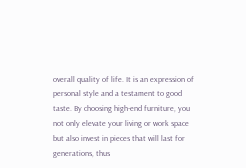overall quality of life. It is an expression of personal style and a testament to good taste. By choosing high-end furniture, you not only elevate your living or work space but also invest in pieces that will last for generations, thus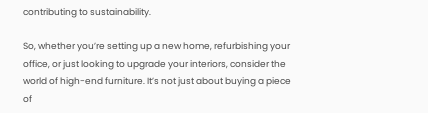contributing to sustainability.

So, whether you’re setting up a new home, refurbishing your office, or just looking to upgrade your interiors, consider the world of high-end furniture. It’s not just about buying a piece of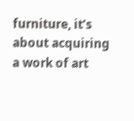furniture, it’s about acquiring a work of art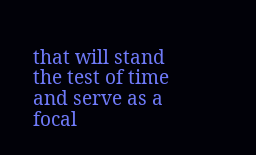that will stand the test of time and serve as a focal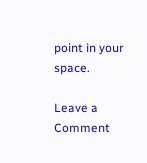point in your space.

Leave a Comment